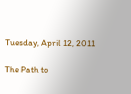Tuesday, April 12, 2011

The Path to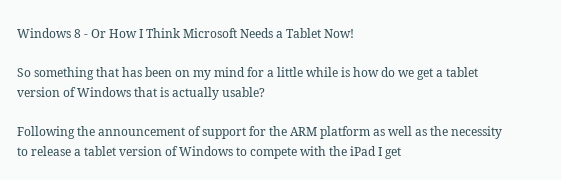Windows 8 - Or How I Think Microsoft Needs a Tablet Now!

So something that has been on my mind for a little while is how do we get a tablet version of Windows that is actually usable?

Following the announcement of support for the ARM platform as well as the necessity to release a tablet version of Windows to compete with the iPad I get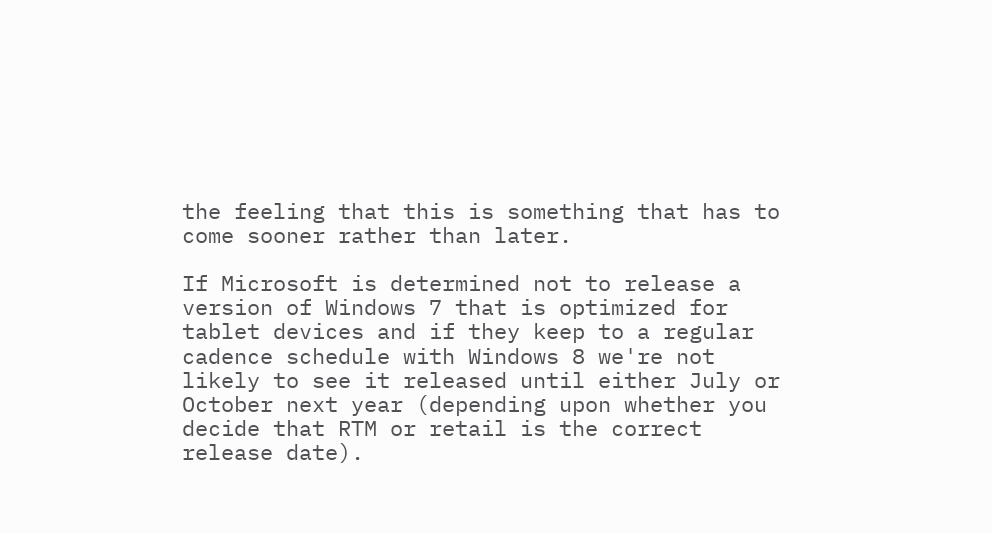the feeling that this is something that has to come sooner rather than later.

If Microsoft is determined not to release a version of Windows 7 that is optimized for tablet devices and if they keep to a regular cadence schedule with Windows 8 we're not likely to see it released until either July or October next year (depending upon whether you decide that RTM or retail is the correct release date).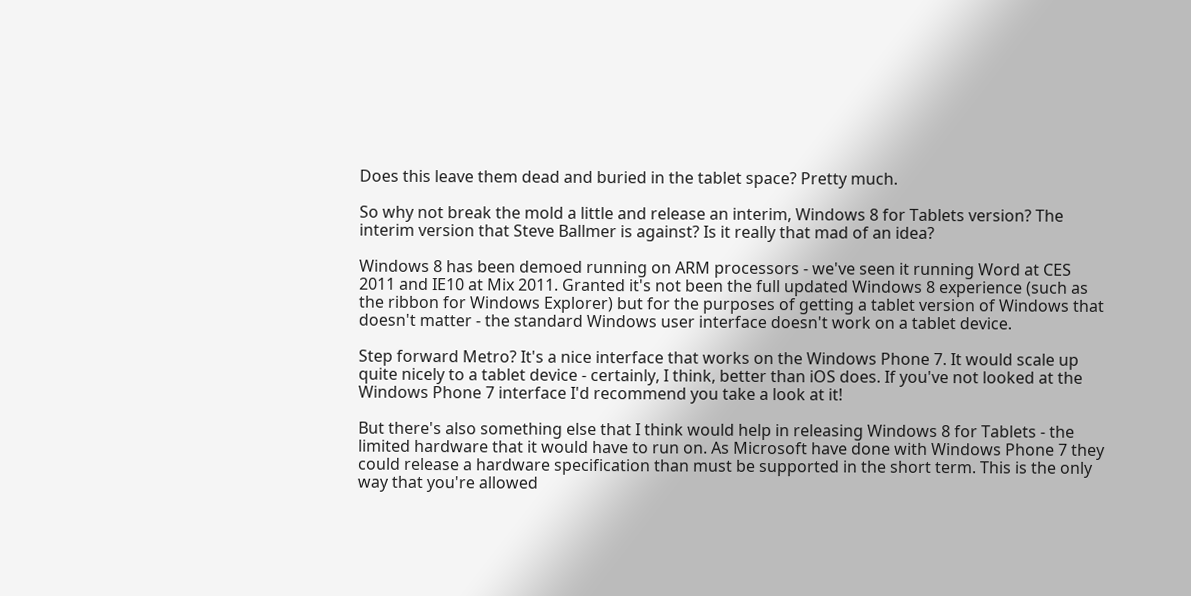Does this leave them dead and buried in the tablet space? Pretty much.

So why not break the mold a little and release an interim, Windows 8 for Tablets version? The interim version that Steve Ballmer is against? Is it really that mad of an idea?

Windows 8 has been demoed running on ARM processors - we've seen it running Word at CES 2011 and IE10 at Mix 2011. Granted it's not been the full updated Windows 8 experience (such as the ribbon for Windows Explorer) but for the purposes of getting a tablet version of Windows that doesn't matter - the standard Windows user interface doesn't work on a tablet device.

Step forward Metro? It's a nice interface that works on the Windows Phone 7. It would scale up quite nicely to a tablet device - certainly, I think, better than iOS does. If you've not looked at the Windows Phone 7 interface I'd recommend you take a look at it!

But there's also something else that I think would help in releasing Windows 8 for Tablets - the limited hardware that it would have to run on. As Microsoft have done with Windows Phone 7 they could release a hardware specification than must be supported in the short term. This is the only way that you're allowed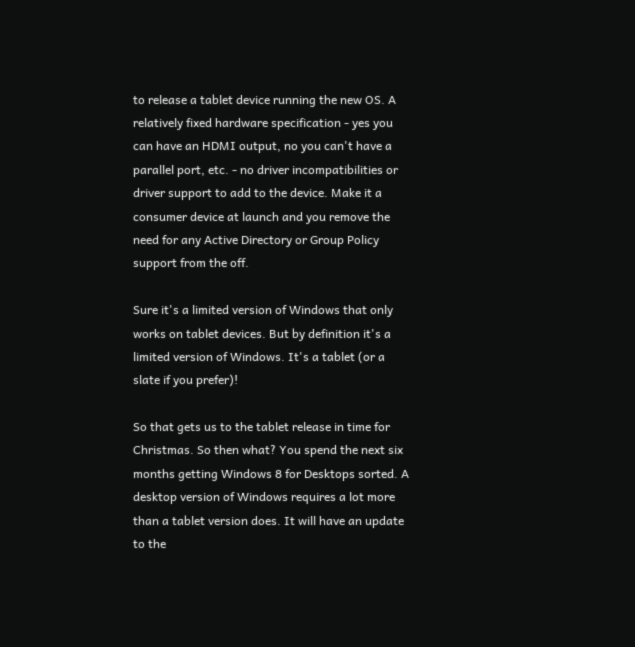to release a tablet device running the new OS. A relatively fixed hardware specification - yes you can have an HDMI output, no you can't have a parallel port, etc. - no driver incompatibilities or driver support to add to the device. Make it a consumer device at launch and you remove the need for any Active Directory or Group Policy support from the off.

Sure it's a limited version of Windows that only works on tablet devices. But by definition it's a limited version of Windows. It's a tablet (or a slate if you prefer)!

So that gets us to the tablet release in time for Christmas. So then what? You spend the next six months getting Windows 8 for Desktops sorted. A desktop version of Windows requires a lot more than a tablet version does. It will have an update to the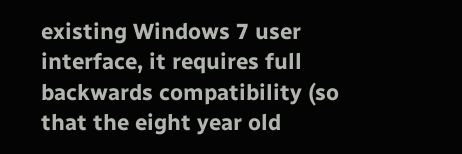existing Windows 7 user interface, it requires full backwards compatibility (so that the eight year old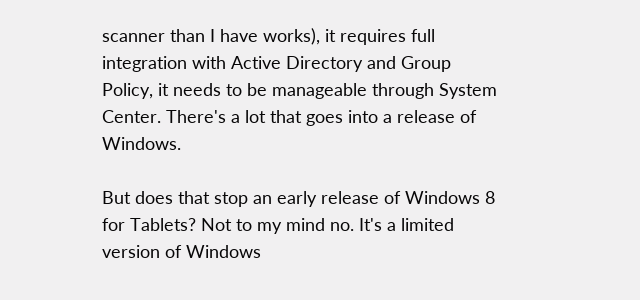scanner than I have works), it requires full integration with Active Directory and Group Policy, it needs to be manageable through System Center. There's a lot that goes into a release of Windows.

But does that stop an early release of Windows 8 for Tablets? Not to my mind no. It's a limited version of Windows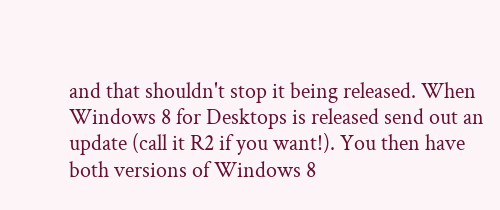and that shouldn't stop it being released. When Windows 8 for Desktops is released send out an update (call it R2 if you want!). You then have both versions of Windows 8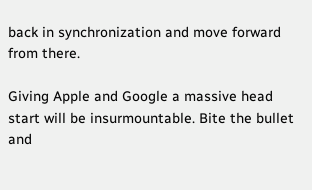back in synchronization and move forward from there.

Giving Apple and Google a massive head start will be insurmountable. Bite the bullet and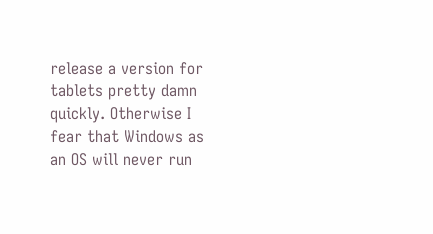release a version for tablets pretty damn quickly. Otherwise I fear that Windows as an OS will never run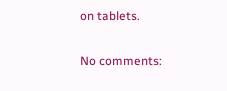on tablets.

No comments: